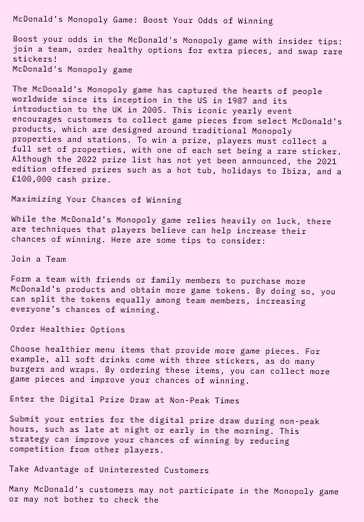McDonald’s Monopoly Game: Boost Your Odds of Winning

Boost your odds in the McDonald's Monopoly game with insider tips: join a team, order healthy options for extra pieces, and swap rare stickers!
McDonald's Monopoly game

The McDonald’s Monopoly game has captured the hearts of people worldwide since its inception in the US in 1987 and its introduction to the UK in 2005. This iconic yearly event encourages customers to collect game pieces from select McDonald’s products, which are designed around traditional Monopoly properties and stations. To win a prize, players must collect a full set of properties, with one of each set being a rare sticker. Although the 2022 prize list has not yet been announced, the 2021 edition offered prizes such as a hot tub, holidays to Ibiza, and a £100,000 cash prize.

Maximizing Your Chances of Winning

While the McDonald’s Monopoly game relies heavily on luck, there are techniques that players believe can help increase their chances of winning. Here are some tips to consider:

Join a Team

Form a team with friends or family members to purchase more McDonald’s products and obtain more game tokens. By doing so, you can split the tokens equally among team members, increasing everyone’s chances of winning.

Order Healthier Options

Choose healthier menu items that provide more game pieces. For example, all soft drinks come with three stickers, as do many burgers and wraps. By ordering these items, you can collect more game pieces and improve your chances of winning.

Enter the Digital Prize Draw at Non-Peak Times

Submit your entries for the digital prize draw during non-peak hours, such as late at night or early in the morning. This strategy can improve your chances of winning by reducing competition from other players.

Take Advantage of Uninterested Customers

Many McDonald’s customers may not participate in the Monopoly game or may not bother to check the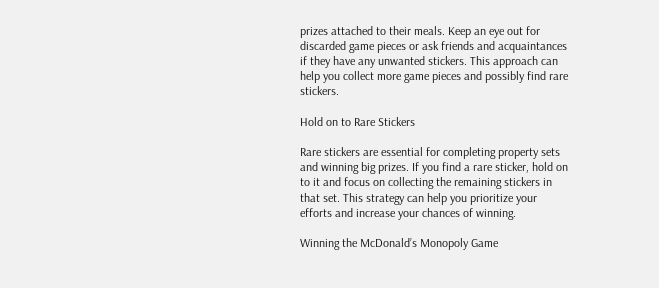prizes attached to their meals. Keep an eye out for discarded game pieces or ask friends and acquaintances if they have any unwanted stickers. This approach can help you collect more game pieces and possibly find rare stickers.

Hold on to Rare Stickers

Rare stickers are essential for completing property sets and winning big prizes. If you find a rare sticker, hold on to it and focus on collecting the remaining stickers in that set. This strategy can help you prioritize your efforts and increase your chances of winning.

Winning the McDonald’s Monopoly Game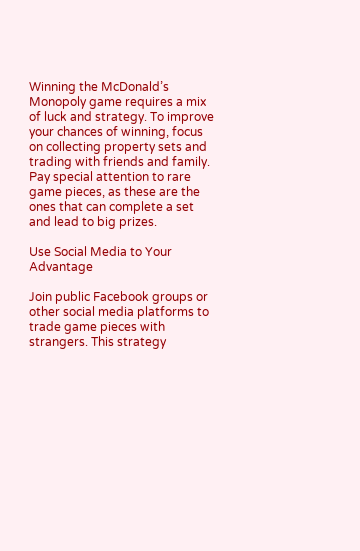Winning the McDonald’s Monopoly game requires a mix of luck and strategy. To improve your chances of winning, focus on collecting property sets and trading with friends and family. Pay special attention to rare game pieces, as these are the ones that can complete a set and lead to big prizes.

Use Social Media to Your Advantage

Join public Facebook groups or other social media platforms to trade game pieces with strangers. This strategy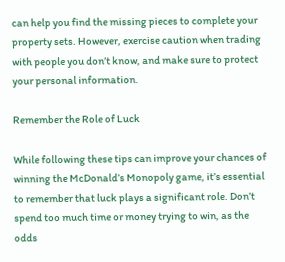can help you find the missing pieces to complete your property sets. However, exercise caution when trading with people you don’t know, and make sure to protect your personal information.

Remember the Role of Luck

While following these tips can improve your chances of winning the McDonald’s Monopoly game, it’s essential to remember that luck plays a significant role. Don’t spend too much time or money trying to win, as the odds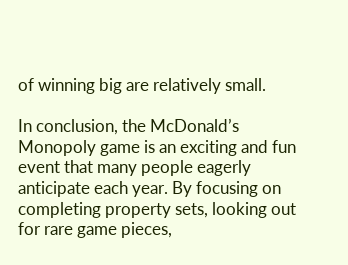of winning big are relatively small.

In conclusion, the McDonald’s Monopoly game is an exciting and fun event that many people eagerly anticipate each year. By focusing on completing property sets, looking out for rare game pieces,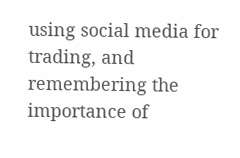using social media for trading, and remembering the importance of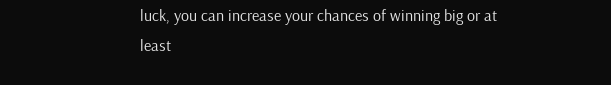luck, you can increase your chances of winning big or at least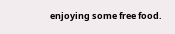enjoying some free food.